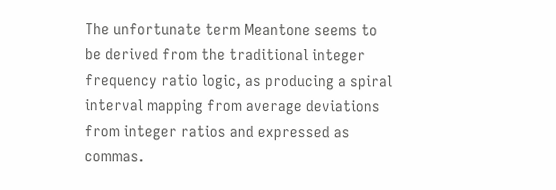The unfortunate term Meantone seems to be derived from the traditional integer frequency ratio logic, as producing a spiral interval mapping from average deviations from integer ratios and expressed as commas.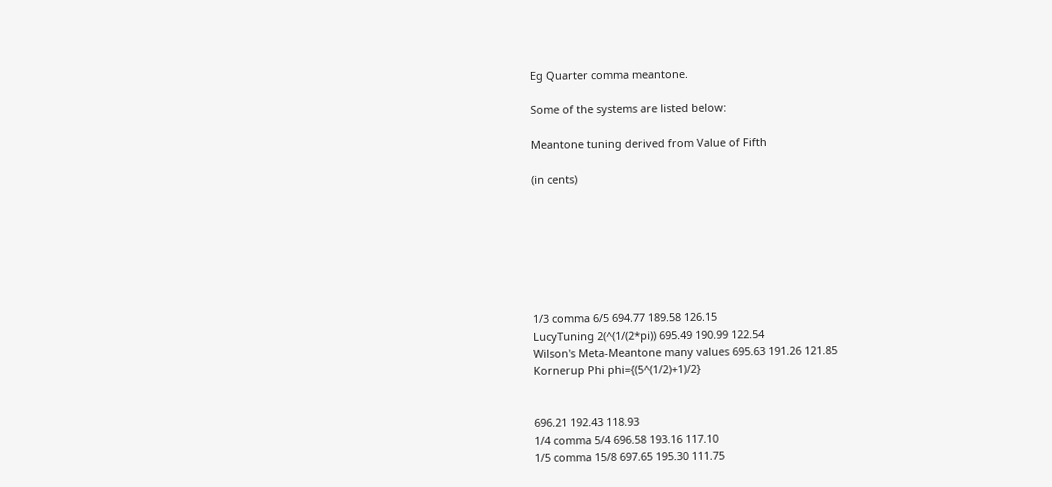Eg Quarter comma meantone.

Some of the systems are listed below:

Meantone tuning derived from Value of Fifth

(in cents)







1/3 comma 6/5 694.77 189.58 126.15
LucyTuning 2(^(1/(2*pi)) 695.49 190.99 122.54
Wilson's Meta-Meantone many values 695.63 191.26 121.85
Kornerup Phi phi={(5^(1/2)+1)/2}


696.21 192.43 118.93
1/4 comma 5/4 696.58 193.16 117.10
1/5 comma 15/8 697.65 195.30 111.75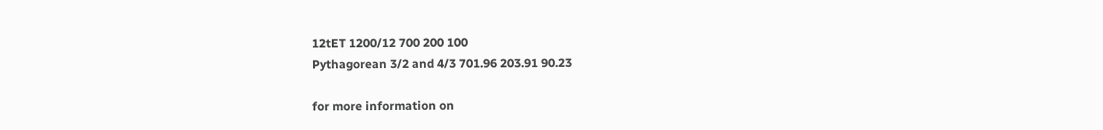12tET 1200/12 700 200 100
Pythagorean 3/2 and 4/3 701.96 203.91 90.23

for more information on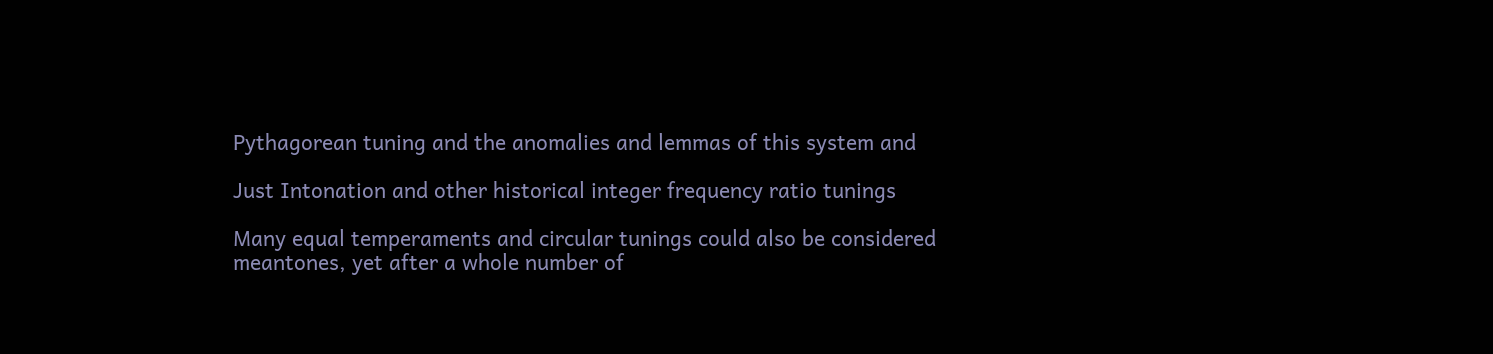Pythagorean tuning and the anomalies and lemmas of this system and

Just Intonation and other historical integer frequency ratio tunings

Many equal temperaments and circular tunings could also be considered meantones, yet after a whole number of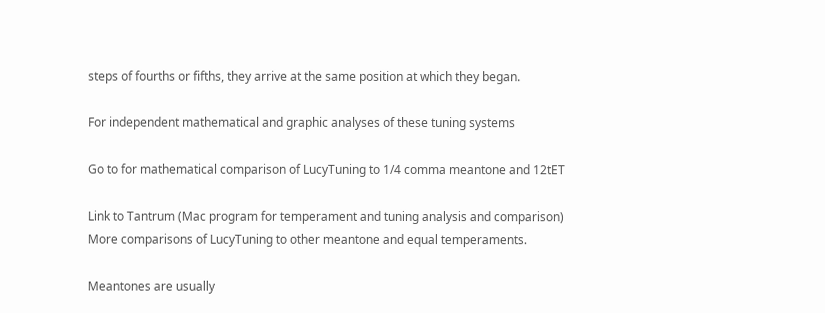steps of fourths or fifths, they arrive at the same position at which they began.

For independent mathematical and graphic analyses of these tuning systems

Go to for mathematical comparison of LucyTuning to 1/4 comma meantone and 12tET

Link to Tantrum (Mac program for temperament and tuning analysis and comparison)
More comparisons of LucyTuning to other meantone and equal temperaments.

Meantones are usually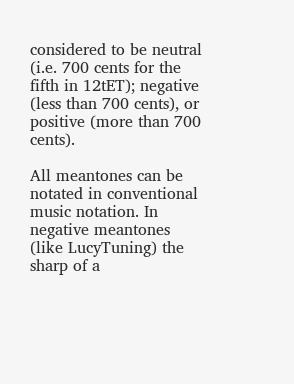considered to be neutral (i.e. 700 cents for the fifth in 12tET); negative (less than 700 cents), or positive (more than 700 cents).

All meantones can be notated in conventional music notation. In negative meantones (like LucyTuning) the sharp of a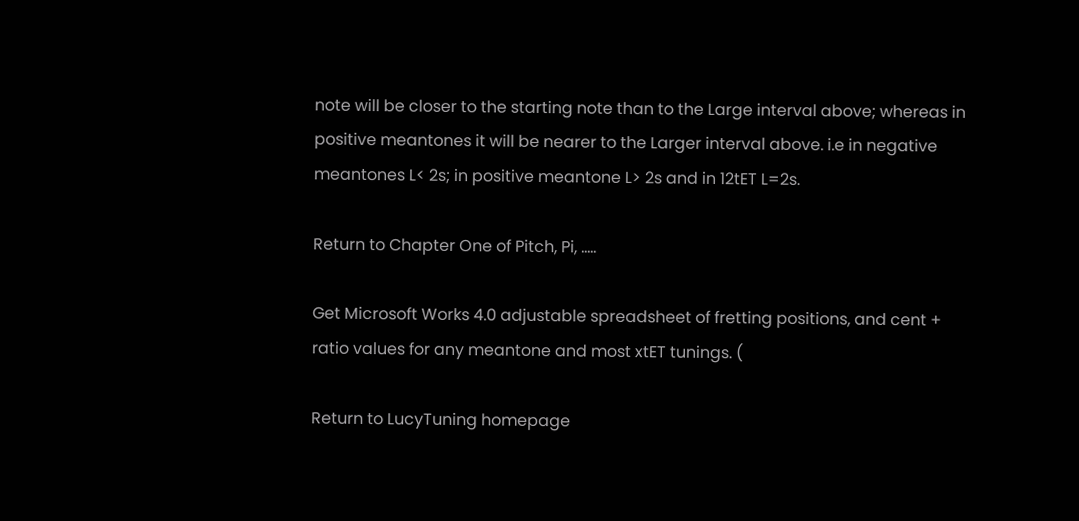note will be closer to the starting note than to the Large interval above; whereas in positive meantones it will be nearer to the Larger interval above. i.e in negative meantones L< 2s; in positive meantone L> 2s and in 12tET L=2s.

Return to Chapter One of Pitch, Pi, .....

Get Microsoft Works 4.0 adjustable spreadsheet of fretting positions, and cent + ratio values for any meantone and most xtET tunings. (

Return to LucyTuning homepage